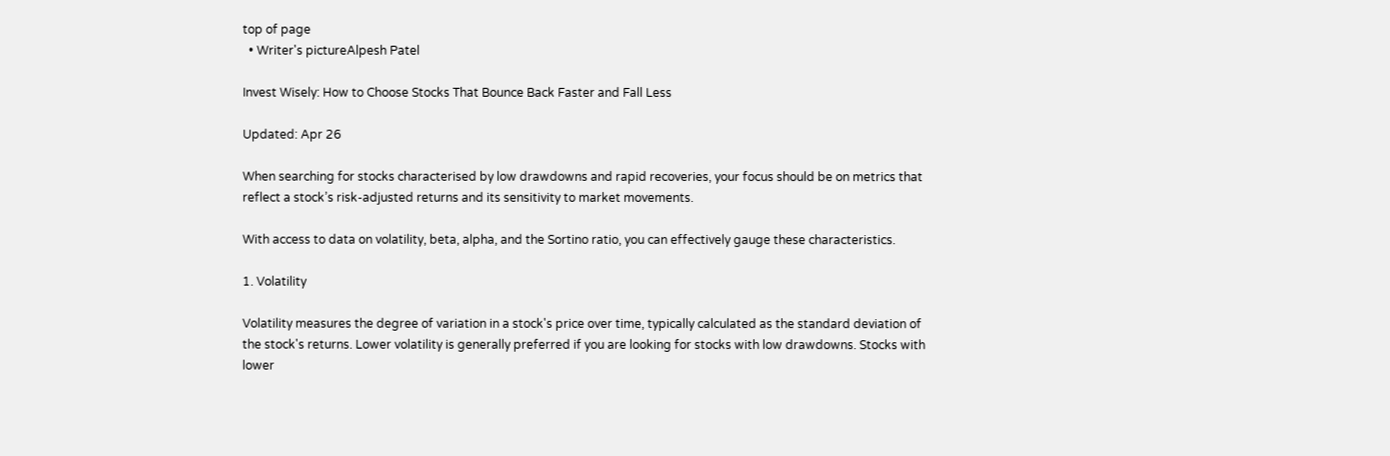top of page
  • Writer's pictureAlpesh Patel

Invest Wisely: How to Choose Stocks That Bounce Back Faster and Fall Less

Updated: Apr 26

When searching for stocks characterised by low drawdowns and rapid recoveries, your focus should be on metrics that reflect a stock’s risk-adjusted returns and its sensitivity to market movements.

With access to data on volatility, beta, alpha, and the Sortino ratio, you can effectively gauge these characteristics.

1. Volatility

Volatility measures the degree of variation in a stock's price over time, typically calculated as the standard deviation of the stock's returns. Lower volatility is generally preferred if you are looking for stocks with low drawdowns. Stocks with lower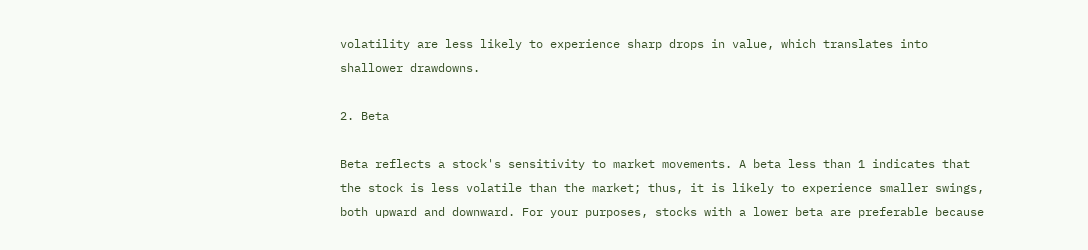volatility are less likely to experience sharp drops in value, which translates into shallower drawdowns.

2. Beta

Beta reflects a stock's sensitivity to market movements. A beta less than 1 indicates that the stock is less volatile than the market; thus, it is likely to experience smaller swings, both upward and downward. For your purposes, stocks with a lower beta are preferable because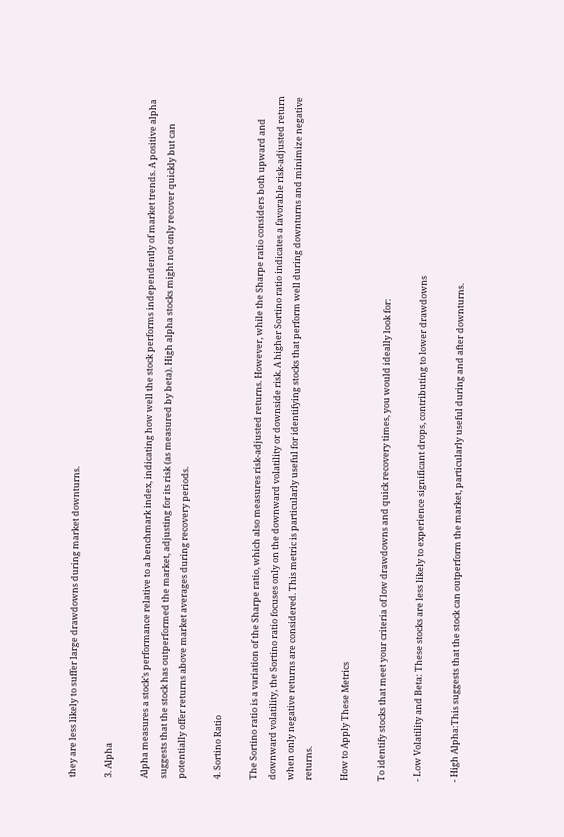they are less likely to suffer large drawdowns during market downturns.

3. Alpha

Alpha measures a stock’s performance relative to a benchmark index, indicating how well the stock performs independently of market trends. A positive alpha suggests that the stock has outperformed the market, adjusting for its risk (as measured by beta). High alpha stocks might not only recover quickly but can potentially offer returns above market averages during recovery periods.

4. Sortino Ratio

The Sortino ratio is a variation of the Sharpe ratio, which also measures risk-adjusted returns. However, while the Sharpe ratio considers both upward and downward volatility, the Sortino ratio focuses only on the downward volatility or downside risk. A higher Sortino ratio indicates a favorable risk-adjusted return when only negative returns are considered. This metric is particularly useful for identifying stocks that perform well during downturns and minimize negative returns.

How to Apply These Metrics

To identify stocks that meet your criteria of low drawdowns and quick recovery times, you would ideally look for:

- Low Volatility and Beta: These stocks are less likely to experience significant drops, contributing to lower drawdowns

- High Alpha:This suggests that the stock can outperform the market, particularly useful during and after downturns.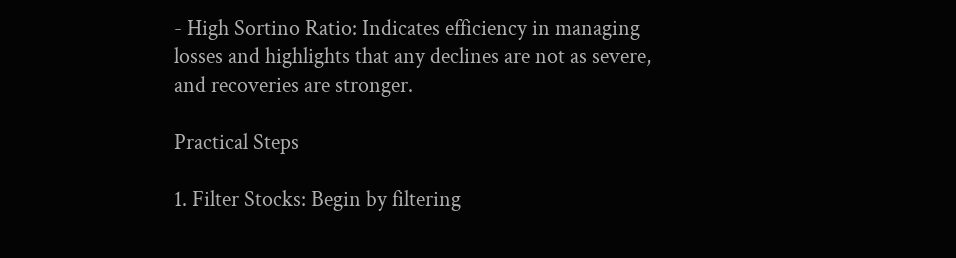- High Sortino Ratio: Indicates efficiency in managing losses and highlights that any declines are not as severe, and recoveries are stronger.

Practical Steps

1. Filter Stocks: Begin by filtering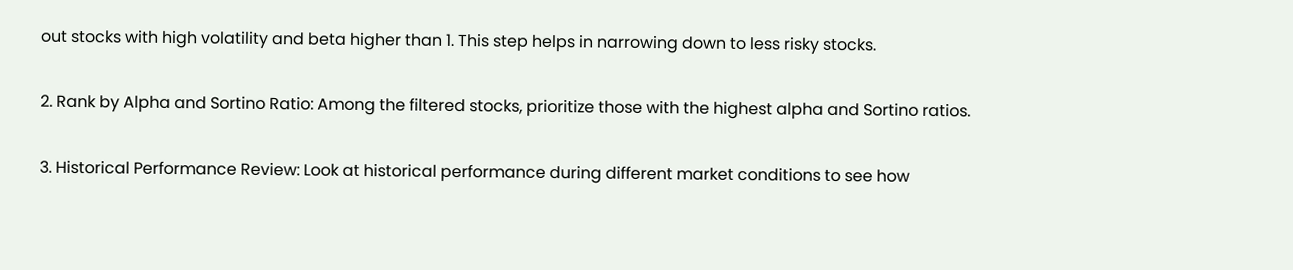out stocks with high volatility and beta higher than 1. This step helps in narrowing down to less risky stocks.

2. Rank by Alpha and Sortino Ratio: Among the filtered stocks, prioritize those with the highest alpha and Sortino ratios.

3. Historical Performance Review: Look at historical performance during different market conditions to see how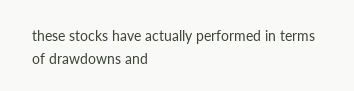these stocks have actually performed in terms of drawdowns and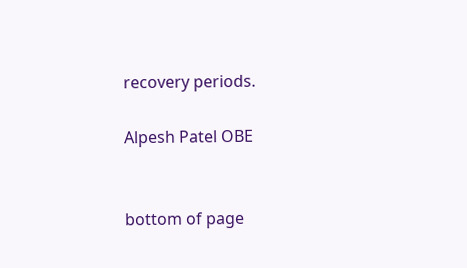recovery periods.

Alpesh Patel OBE


bottom of page